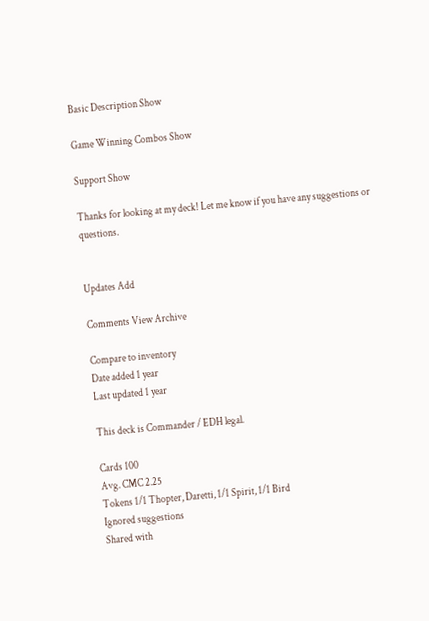Basic Description Show

Game Winning Combos Show

Support Show

Thanks for looking at my deck! Let me know if you have any suggestions or questions.


Updates Add

Comments View Archive

Compare to inventory
Date added 1 year
Last updated 1 year

This deck is Commander / EDH legal.

Cards 100
Avg. CMC 2.25
Tokens 1/1 Thopter, Daretti, 1/1 Spirit, 1/1 Bird
Ignored suggestions
Shared with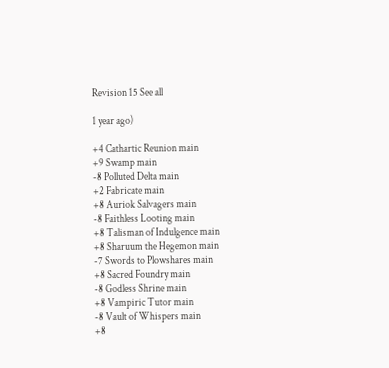Revision 15 See all

1 year ago)

+4 Cathartic Reunion main
+9 Swamp main
-8 Polluted Delta main
+2 Fabricate main
+8 Auriok Salvagers main
-8 Faithless Looting main
+8 Talisman of Indulgence main
+8 Sharuum the Hegemon main
-7 Swords to Plowshares main
+8 Sacred Foundry main
-8 Godless Shrine main
+8 Vampiric Tutor main
-8 Vault of Whispers main
+8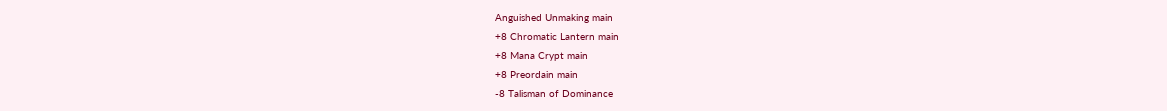Anguished Unmaking main
+8 Chromatic Lantern main
+8 Mana Crypt main
+8 Preordain main
-8 Talisman of Dominance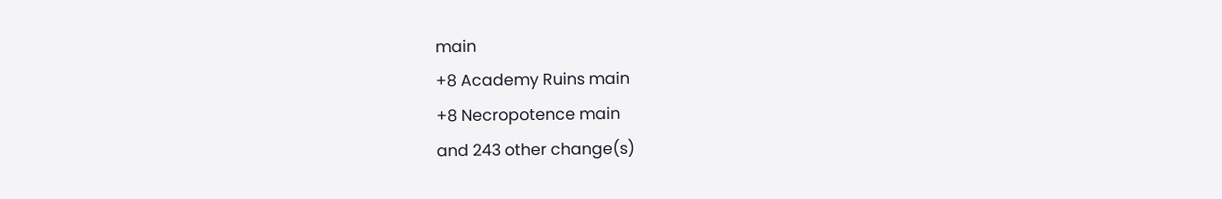main
+8 Academy Ruins main
+8 Necropotence main
and 243 other change(s)